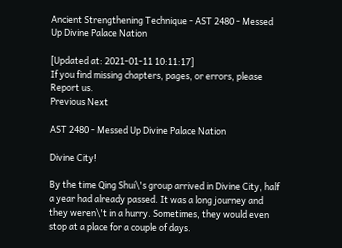Ancient Strengthening Technique - AST 2480 - Messed Up Divine Palace Nation

[Updated at: 2021-01-11 10:11:17]
If you find missing chapters, pages, or errors, please Report us.
Previous Next

AST 2480 - Messed Up Divine Palace Nation

Divine City!

By the time Qing Shui\'s group arrived in Divine City, half a year had already passed. It was a long journey and they weren\'t in a hurry. Sometimes, they would even stop at a place for a couple of days.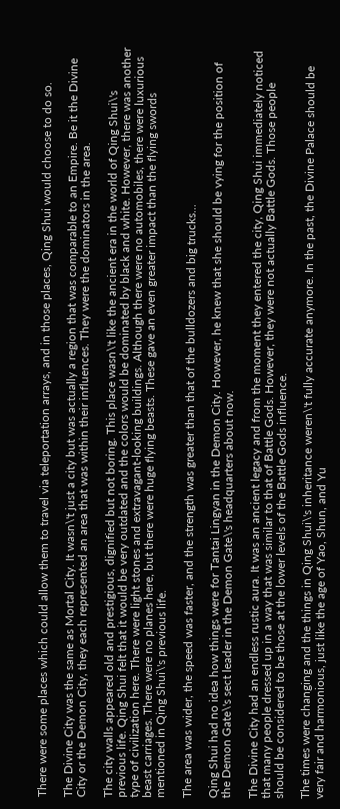There were some places which could allow them to travel via teleportation arrays, and in those places, Qing Shui would choose to do so.

The Divine City was the same as Mortal City. It wasn\'t just a city but was actually a region that was comparable to an Empire. Be it the Divine City or the Demon City, they each represented an area that was within their influences. They were the dominators in the area.

The city walls appeared old and prestigious, dignified but not boring. This place wasn\'t like the ancient era in the world of Qing Shui\'s previous life. Qing Shui felt that it would be very outdated and the colors would be dominated by black and white. However, there was another type of civilization here. There were light stones and extravagant-looking buildings. Although there were no automobiles, there were luxurious beast carriages. There were no planes here, but there were huge flying beasts. These gave an even greater impact than the flying swords mentioned in Qing Shui\'s previous life.

The area was wider, the speed was faster, and the strength was greater than that of the bulldozers and big trucks...

Qing Shui had no idea how things were for Tantai Lingyan in the Demon City. However, he knew that she should be vying for the position of the Demon Gate\'s sect leader in the Demon Gate\'s headquarters about now.

The Divine City had an endless rustic aura. It was an ancient legacy and from the moment they entered the city, Qing Shui immediately noticed that many people dressed up in a way that was similar to that of Battle Gods. However, they were not actually Battle Gods. Those people should be considered to be those at the lower levels of the Battle Gods influence.

The times were changing and the things in Qing Shui\'s inheritance weren\'t fully accurate anymore. In the past, the Divine Palace should be very fair and harmonious, just like the age of Yao, Shun, and Yu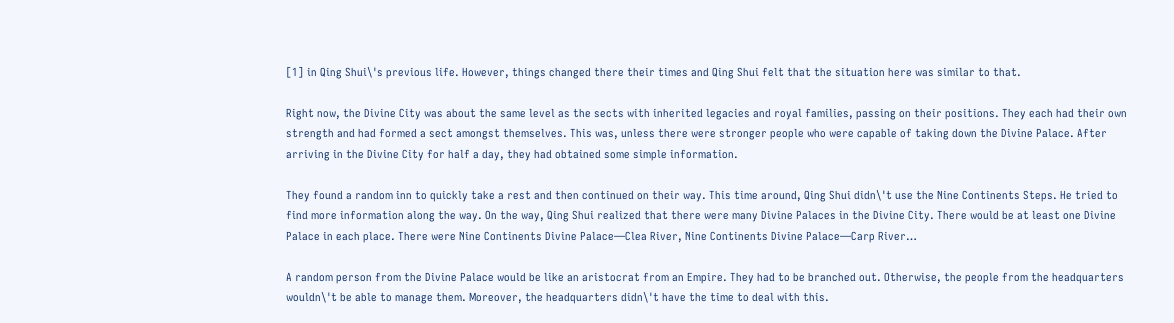[1] in Qing Shui\'s previous life. However, things changed there their times and Qing Shui felt that the situation here was similar to that.

Right now, the Divine City was about the same level as the sects with inherited legacies and royal families, passing on their positions. They each had their own strength and had formed a sect amongst themselves. This was, unless there were stronger people who were capable of taking down the Divine Palace. After arriving in the Divine City for half a day, they had obtained some simple information.

They found a random inn to quickly take a rest and then continued on their way. This time around, Qing Shui didn\'t use the Nine Continents Steps. He tried to find more information along the way. On the way, Qing Shui realized that there were many Divine Palaces in the Divine City. There would be at least one Divine Palace in each place. There were Nine Continents Divine Palace—Clea River, Nine Continents Divine Palace—Carp River…

A random person from the Divine Palace would be like an aristocrat from an Empire. They had to be branched out. Otherwise, the people from the headquarters wouldn\'t be able to manage them. Moreover, the headquarters didn\'t have the time to deal with this.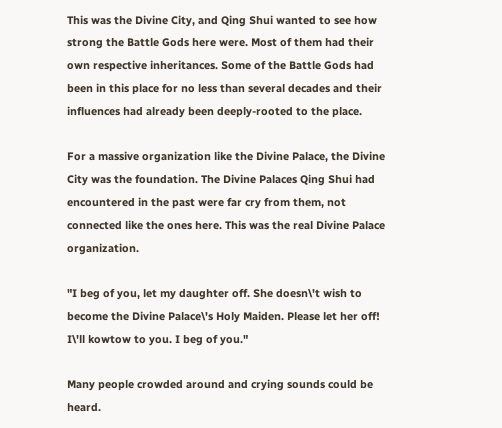This was the Divine City, and Qing Shui wanted to see how strong the Battle Gods here were. Most of them had their own respective inheritances. Some of the Battle Gods had been in this place for no less than several decades and their influences had already been deeply-rooted to the place.

For a massive organization like the Divine Palace, the Divine City was the foundation. The Divine Palaces Qing Shui had encountered in the past were far cry from them, not connected like the ones here. This was the real Divine Palace organization.

"I beg of you, let my daughter off. She doesn\'t wish to become the Divine Palace\'s Holy Maiden. Please let her off! I\'ll kowtow to you. I beg of you."

Many people crowded around and crying sounds could be heard.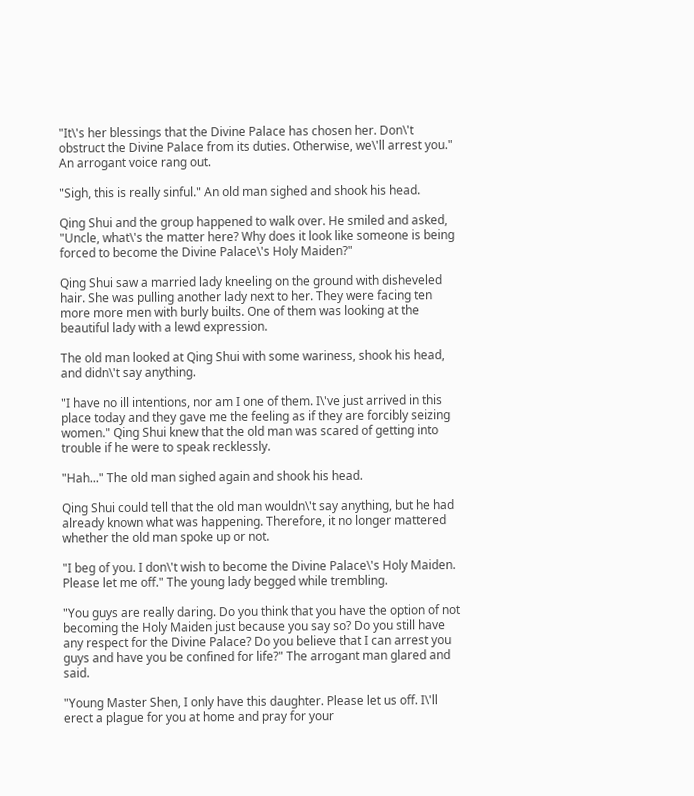"It\'s her blessings that the Divine Palace has chosen her. Don\'t obstruct the Divine Palace from its duties. Otherwise, we\'ll arrest you." An arrogant voice rang out.

"Sigh, this is really sinful." An old man sighed and shook his head.

Qing Shui and the group happened to walk over. He smiled and asked, "Uncle, what\'s the matter here? Why does it look like someone is being forced to become the Divine Palace\'s Holy Maiden?"

Qing Shui saw a married lady kneeling on the ground with disheveled hair. She was pulling another lady next to her. They were facing ten more more men with burly builts. One of them was looking at the beautiful lady with a lewd expression.

The old man looked at Qing Shui with some wariness, shook his head, and didn\'t say anything.

"I have no ill intentions, nor am I one of them. I\'ve just arrived in this place today and they gave me the feeling as if they are forcibly seizing women." Qing Shui knew that the old man was scared of getting into trouble if he were to speak recklessly.

"Hah..." The old man sighed again and shook his head.

Qing Shui could tell that the old man wouldn\'t say anything, but he had already known what was happening. Therefore, it no longer mattered whether the old man spoke up or not.

"I beg of you. I don\'t wish to become the Divine Palace\'s Holy Maiden. Please let me off." The young lady begged while trembling.

"You guys are really daring. Do you think that you have the option of not becoming the Holy Maiden just because you say so? Do you still have any respect for the Divine Palace? Do you believe that I can arrest you guys and have you be confined for life?" The arrogant man glared and said.

"Young Master Shen, I only have this daughter. Please let us off. I\'ll erect a plague for you at home and pray for your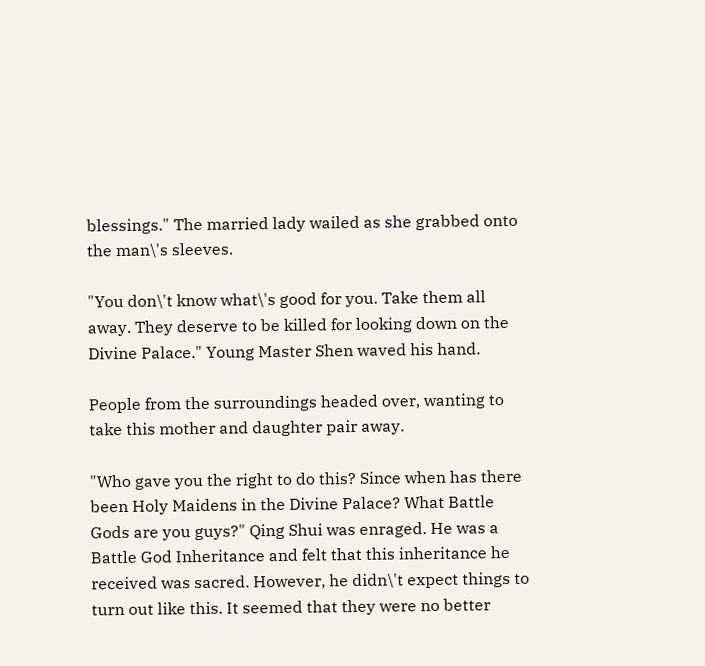blessings." The married lady wailed as she grabbed onto the man\'s sleeves.

"You don\'t know what\'s good for you. Take them all away. They deserve to be killed for looking down on the Divine Palace." Young Master Shen waved his hand.

People from the surroundings headed over, wanting to take this mother and daughter pair away.

"Who gave you the right to do this? Since when has there been Holy Maidens in the Divine Palace? What Battle Gods are you guys?" Qing Shui was enraged. He was a Battle God Inheritance and felt that this inheritance he received was sacred. However, he didn\'t expect things to turn out like this. It seemed that they were no better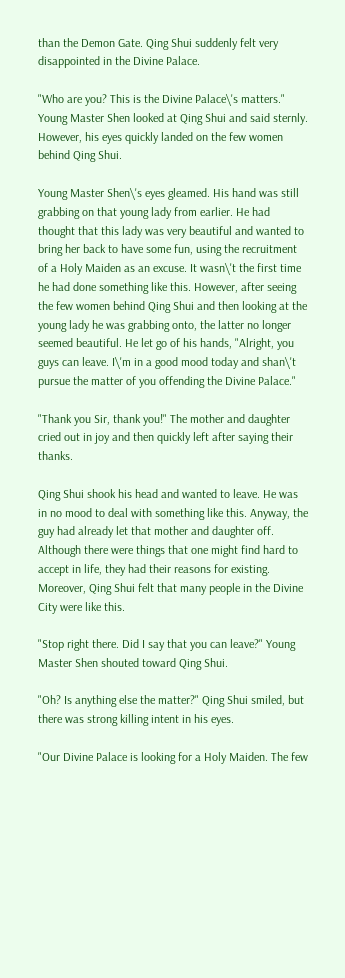than the Demon Gate. Qing Shui suddenly felt very disappointed in the Divine Palace.

"Who are you? This is the Divine Palace\'s matters." Young Master Shen looked at Qing Shui and said sternly. However, his eyes quickly landed on the few women behind Qing Shui.

Young Master Shen\'s eyes gleamed. His hand was still grabbing on that young lady from earlier. He had thought that this lady was very beautiful and wanted to bring her back to have some fun, using the recruitment of a Holy Maiden as an excuse. It wasn\'t the first time he had done something like this. However, after seeing the few women behind Qing Shui and then looking at the young lady he was grabbing onto, the latter no longer seemed beautiful. He let go of his hands, "Alright, you guys can leave. I\'m in a good mood today and shan\'t pursue the matter of you offending the Divine Palace."

"Thank you Sir, thank you!" The mother and daughter cried out in joy and then quickly left after saying their thanks.

Qing Shui shook his head and wanted to leave. He was in no mood to deal with something like this. Anyway, the guy had already let that mother and daughter off. Although there were things that one might find hard to accept in life, they had their reasons for existing. Moreover, Qing Shui felt that many people in the Divine City were like this.

"Stop right there. Did I say that you can leave?" Young Master Shen shouted toward Qing Shui.

"Oh? Is anything else the matter?" Qing Shui smiled, but there was strong killing intent in his eyes.

"Our Divine Palace is looking for a Holy Maiden. The few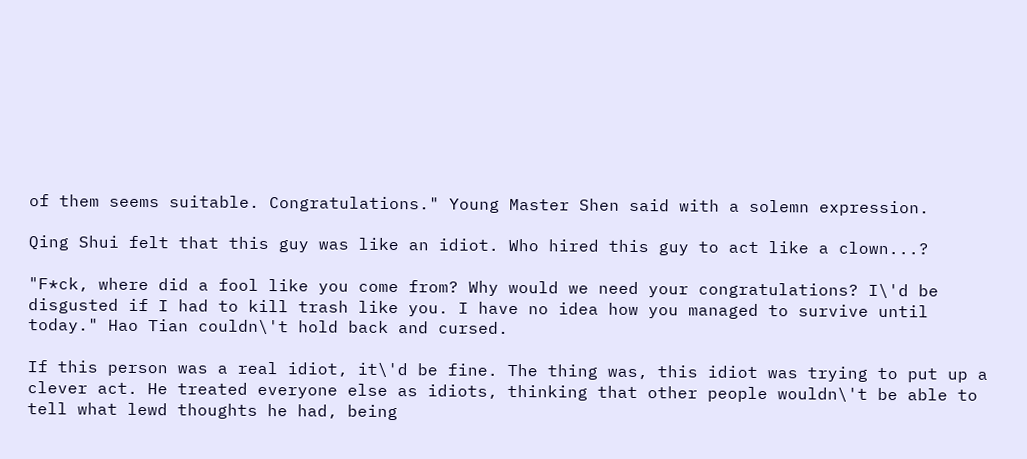of them seems suitable. Congratulations." Young Master Shen said with a solemn expression.

Qing Shui felt that this guy was like an idiot. Who hired this guy to act like a clown...?

"F*ck, where did a fool like you come from? Why would we need your congratulations? I\'d be disgusted if I had to kill trash like you. I have no idea how you managed to survive until today." Hao Tian couldn\'t hold back and cursed.

If this person was a real idiot, it\'d be fine. The thing was, this idiot was trying to put up a clever act. He treated everyone else as idiots, thinking that other people wouldn\'t be able to tell what lewd thoughts he had, being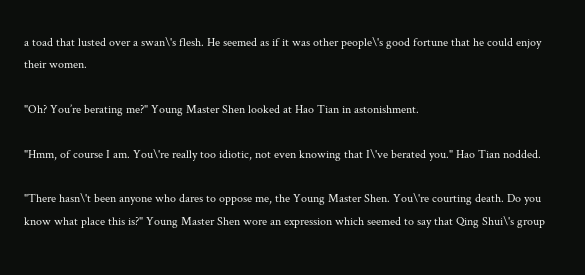a toad that lusted over a swan\'s flesh. He seemed as if it was other people\'s good fortune that he could enjoy their women.

"Oh? You’re berating me?" Young Master Shen looked at Hao Tian in astonishment.

"Hmm, of course I am. You\'re really too idiotic, not even knowing that I\'ve berated you." Hao Tian nodded.

"There hasn\'t been anyone who dares to oppose me, the Young Master Shen. You\'re courting death. Do you know what place this is?" Young Master Shen wore an expression which seemed to say that Qing Shui\'s group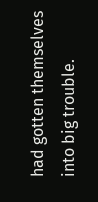had gotten themselves into big trouble.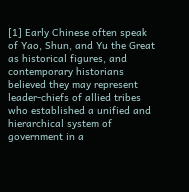[1] Early Chinese often speak of Yao, Shun, and Yu the Great as historical figures, and contemporary historians believed they may represent leader-chiefs of allied tribes who established a unified and hierarchical system of government in a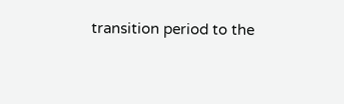transition period to the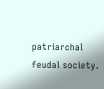patriarchal feudal society.